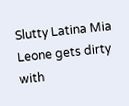Slutty Latina Mia Leone gets dirty with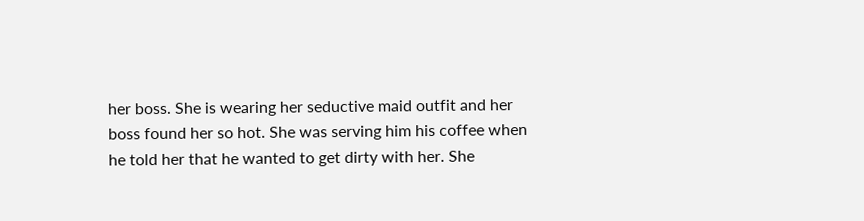her boss. She is wearing her seductive maid outfit and her boss found her so hot. She was serving him his coffee when he told her that he wanted to get dirty with her. She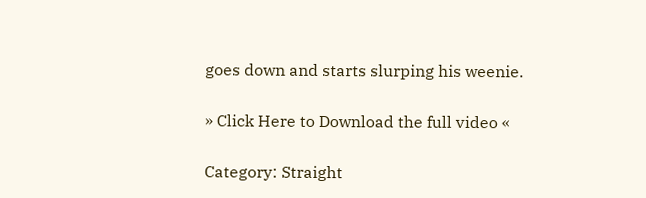goes down and starts slurping his weenie.

» Click Here to Download the full video «

Category: Straight